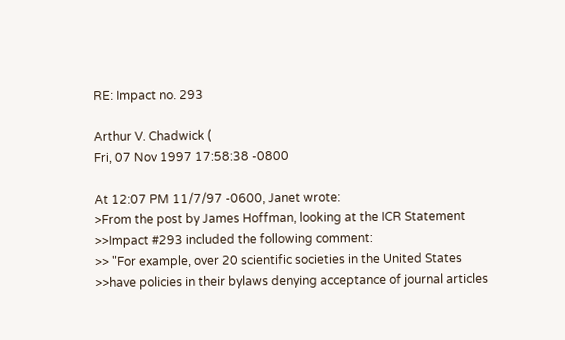RE: Impact no. 293

Arthur V. Chadwick (
Fri, 07 Nov 1997 17:58:38 -0800

At 12:07 PM 11/7/97 -0600, Janet wrote:
>From the post by James Hoffman, looking at the ICR Statement
>>Impact #293 included the following comment:
>> "For example, over 20 scientific societies in the United States
>>have policies in their bylaws denying acceptance of journal articles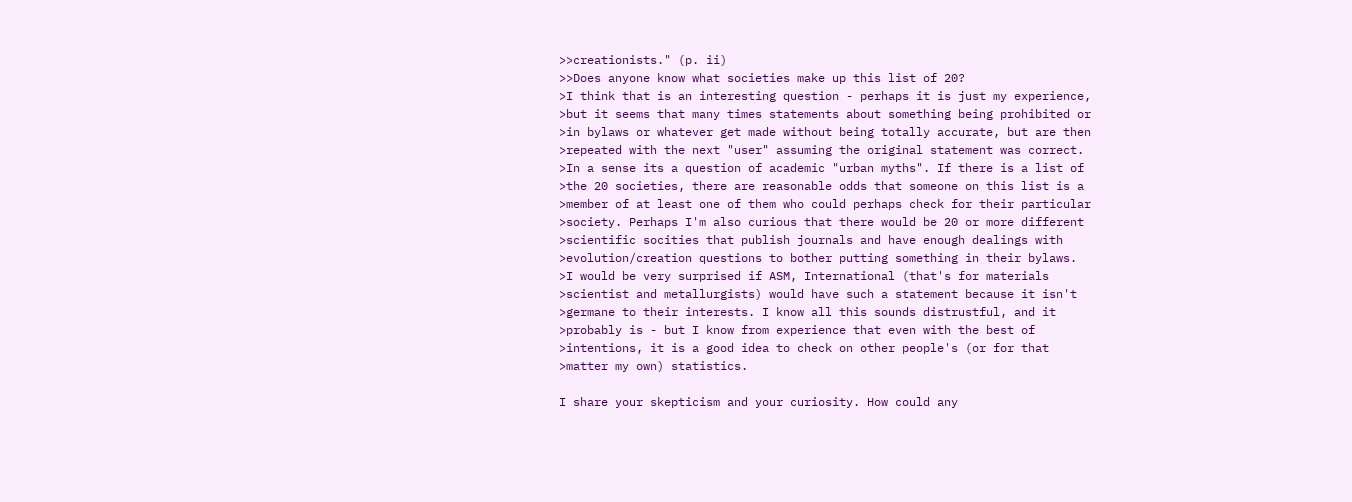>>creationists." (p. ii)
>>Does anyone know what societies make up this list of 20?
>I think that is an interesting question - perhaps it is just my experience,
>but it seems that many times statements about something being prohibited or
>in bylaws or whatever get made without being totally accurate, but are then
>repeated with the next "user" assuming the original statement was correct.
>In a sense its a question of academic "urban myths". If there is a list of
>the 20 societies, there are reasonable odds that someone on this list is a
>member of at least one of them who could perhaps check for their particular
>society. Perhaps I'm also curious that there would be 20 or more different
>scientific socities that publish journals and have enough dealings with
>evolution/creation questions to bother putting something in their bylaws.
>I would be very surprised if ASM, International (that's for materials
>scientist and metallurgists) would have such a statement because it isn't
>germane to their interests. I know all this sounds distrustful, and it
>probably is - but I know from experience that even with the best of
>intentions, it is a good idea to check on other people's (or for that
>matter my own) statistics.

I share your skepticism and your curiosity. How could any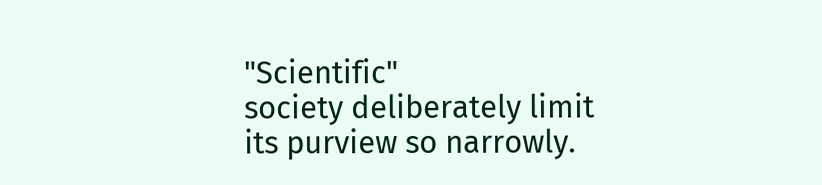"Scientific"
society deliberately limit its purview so narrowly.